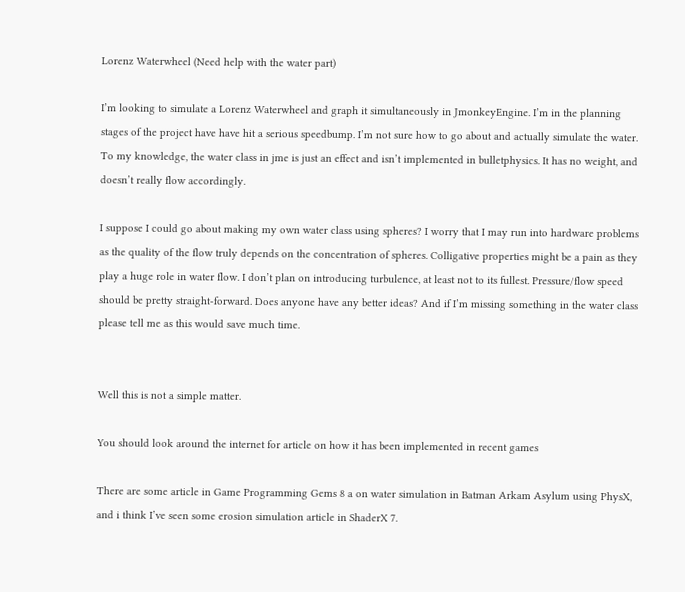Lorenz Waterwheel (Need help with the water part)

I’m looking to simulate a Lorenz Waterwheel and graph it simultaneously in JmonkeyEngine. I’m in the planning stages of the project have have hit a serious speedbump. I’m not sure how to go about and actually simulate the water. To my knowledge, the water class in jme is just an effect and isn’t implemented in bulletphysics. It has no weight, and doesn’t really flow accordingly.

I suppose I could go about making my own water class using spheres? I worry that I may run into hardware problems as the quality of the flow truly depends on the concentration of spheres. Colligative properties might be a pain as they play a huge role in water flow. I don’t plan on introducing turbulence, at least not to its fullest. Pressure/flow speed should be pretty straight-forward. Does anyone have any better ideas? And if I’m missing something in the water class please tell me as this would save much time.


Well this is not a simple matter.

You should look around the internet for article on how it has been implemented in recent games

There are some article in Game Programming Gems 8 a on water simulation in Batman Arkam Asylum using PhysX, and i think I’ve seen some erosion simulation article in ShaderX 7.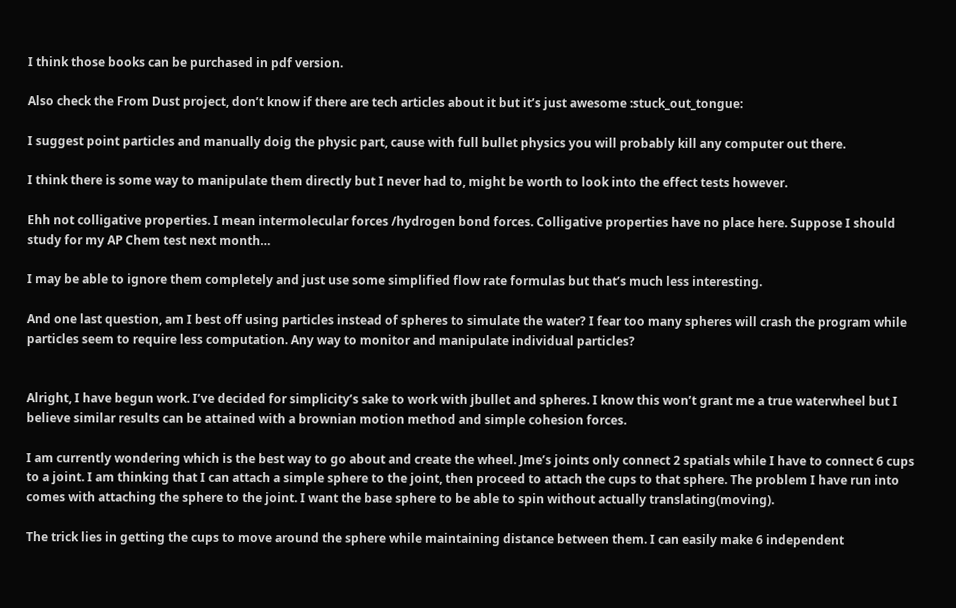I think those books can be purchased in pdf version.

Also check the From Dust project, don’t know if there are tech articles about it but it’s just awesome :stuck_out_tongue:

I suggest point particles and manually doig the physic part, cause with full bullet physics you will probably kill any computer out there.

I think there is some way to manipulate them directly but I never had to, might be worth to look into the effect tests however.

Ehh not colligative properties. I mean intermolecular forces /hydrogen bond forces. Colligative properties have no place here. Suppose I should study for my AP Chem test next month…

I may be able to ignore them completely and just use some simplified flow rate formulas but that’s much less interesting.

And one last question, am I best off using particles instead of spheres to simulate the water? I fear too many spheres will crash the program while particles seem to require less computation. Any way to monitor and manipulate individual particles?


Alright, I have begun work. I’ve decided for simplicity’s sake to work with jbullet and spheres. I know this won’t grant me a true waterwheel but I believe similar results can be attained with a brownian motion method and simple cohesion forces.

I am currently wondering which is the best way to go about and create the wheel. Jme’s joints only connect 2 spatials while I have to connect 6 cups to a joint. I am thinking that I can attach a simple sphere to the joint, then proceed to attach the cups to that sphere. The problem I have run into comes with attaching the sphere to the joint. I want the base sphere to be able to spin without actually translating(moving).

The trick lies in getting the cups to move around the sphere while maintaining distance between them. I can easily make 6 independent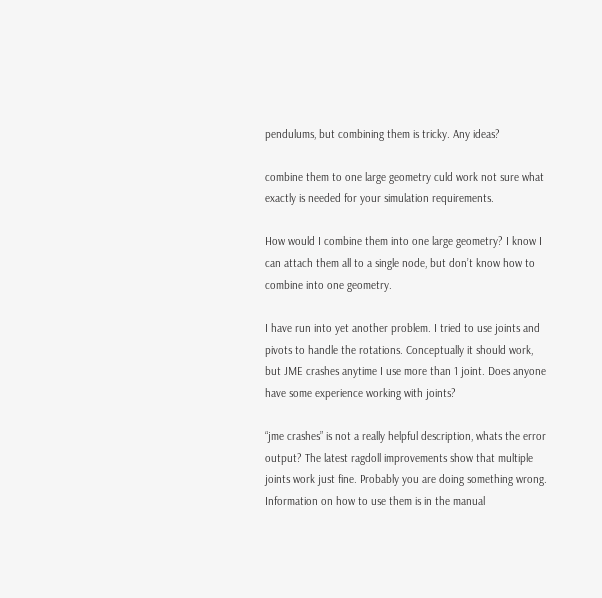pendulums, but combining them is tricky. Any ideas?

combine them to one large geometry culd work not sure what exactly is needed for your simulation requirements.

How would I combine them into one large geometry? I know I can attach them all to a single node, but don’t know how to combine into one geometry.

I have run into yet another problem. I tried to use joints and pivots to handle the rotations. Conceptually it should work, but JME crashes anytime I use more than 1 joint. Does anyone have some experience working with joints?

“jme crashes” is not a really helpful description, whats the error output? The latest ragdoll improvements show that multiple joints work just fine. Probably you are doing something wrong. Information on how to use them is in the manual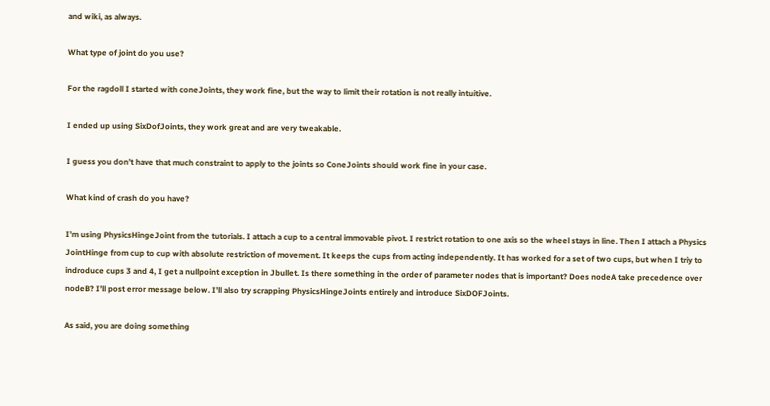and wiki, as always.

What type of joint do you use?

For the ragdoll I started with coneJoints, they work fine, but the way to limit their rotation is not really intuitive.

I ended up using SixDofJoints, they work great and are very tweakable.

I guess you don’t have that much constraint to apply to the joints so ConeJoints should work fine in your case.

What kind of crash do you have?

I’m using PhysicsHingeJoint from the tutorials. I attach a cup to a central immovable pivot. I restrict rotation to one axis so the wheel stays in line. Then I attach a Physics JointHinge from cup to cup with absolute restriction of movement. It keeps the cups from acting independently. It has worked for a set of two cups, but when I triy to indroduce cups 3 and 4, I get a nullpoint exception in Jbullet. Is there something in the order of parameter nodes that is important? Does nodeA take precedence over nodeB? I’ll post error message below. I’ll also try scrapping PhysicsHingeJoints entirely and introduce SixDOFJoints.

As said, you are doing something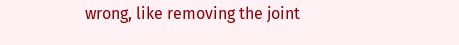wrong, like removing the joint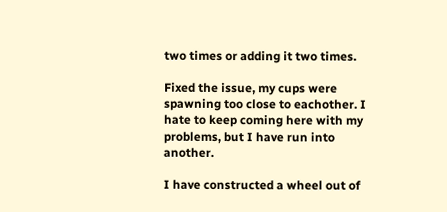two times or adding it two times.

Fixed the issue, my cups were spawning too close to eachother. I hate to keep coming here with my problems, but I have run into another.

I have constructed a wheel out of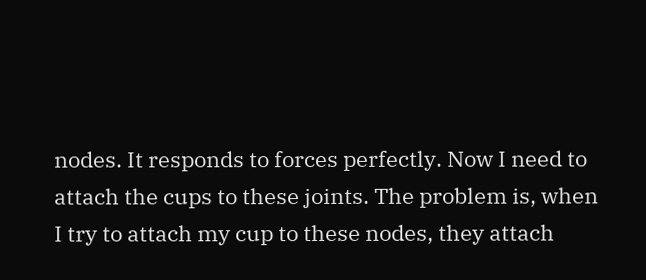nodes. It responds to forces perfectly. Now I need to attach the cups to these joints. The problem is, when I try to attach my cup to these nodes, they attach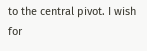to the central pivot. I wish for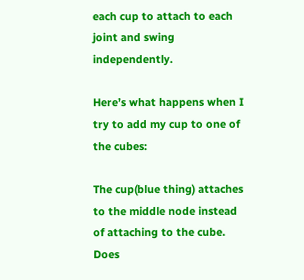each cup to attach to each joint and swing independently.

Here’s what happens when I try to add my cup to one of the cubes:

The cup(blue thing) attaches to the middle node instead of attaching to the cube. Does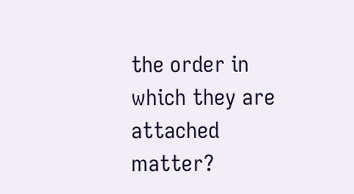the order in which they are attached matter?